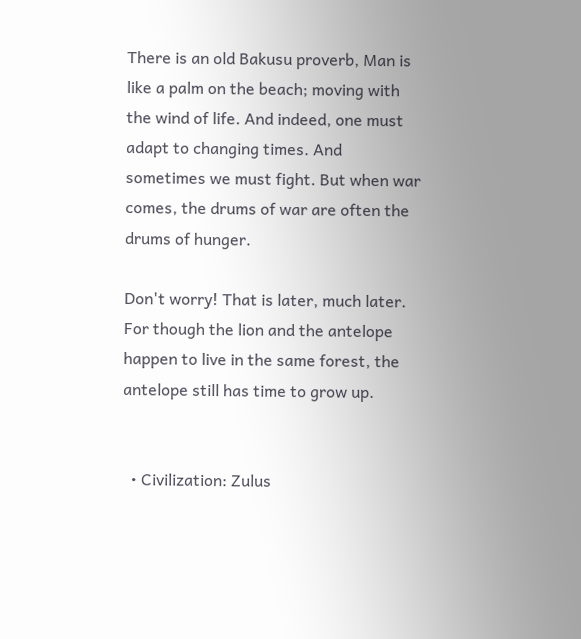There is an old Bakusu proverb, Man is like a palm on the beach; moving with the wind of life. And indeed, one must adapt to changing times. And sometimes we must fight. But when war comes, the drums of war are often the drums of hunger.

Don't worry! That is later, much later. For though the lion and the antelope happen to live in the same forest, the antelope still has time to grow up.


  • Civilization: Zulus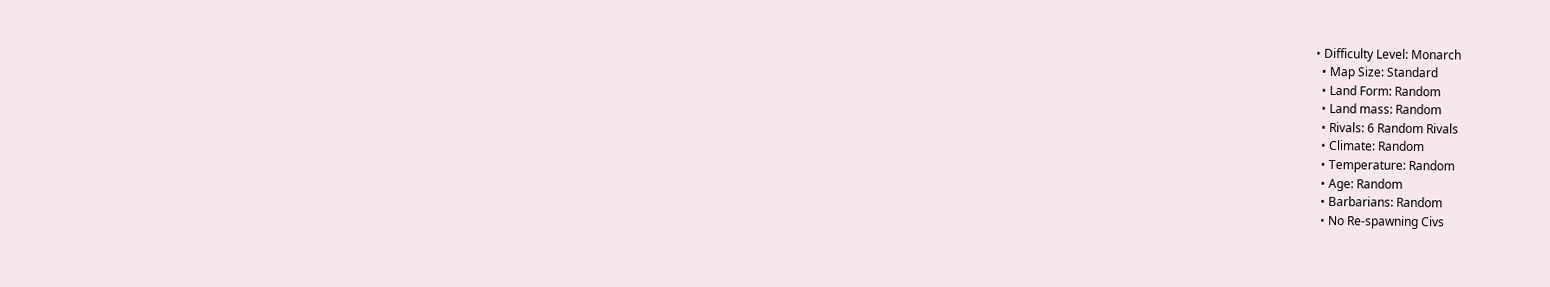• Difficulty Level: Monarch
  • Map Size: Standard
  • Land Form: Random
  • Land mass: Random
  • Rivals: 6 Random Rivals
  • Climate: Random
  • Temperature: Random
  • Age: Random
  • Barbarians: Random
  • No Re-spawning Civs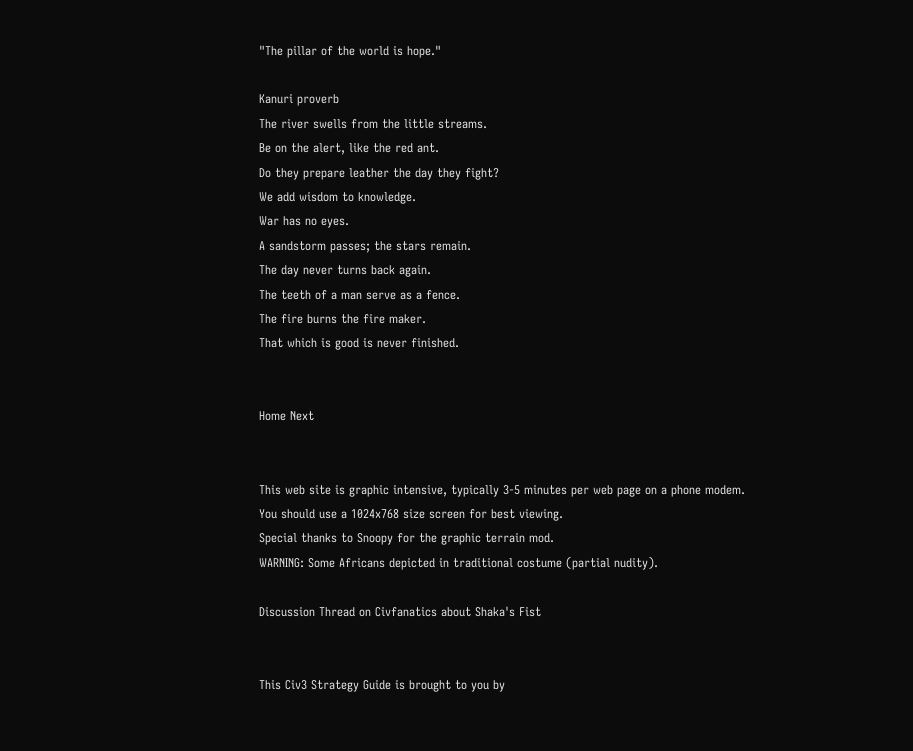"The pillar of the world is hope."

Kanuri proverb
The river swells from the little streams.
Be on the alert, like the red ant.
Do they prepare leather the day they fight?
We add wisdom to knowledge.
War has no eyes.
A sandstorm passes; the stars remain.
The day never turns back again.
The teeth of a man serve as a fence.
The fire burns the fire maker.
That which is good is never finished.


Home Next


This web site is graphic intensive, typically 3-5 minutes per web page on a phone modem.
You should use a 1024x768 size screen for best viewing.
Special thanks to Snoopy for the graphic terrain mod.
WARNING: Some Africans depicted in traditional costume (partial nudity).

Discussion Thread on Civfanatics about Shaka's Fist


This Civ3 Strategy Guide is brought to you by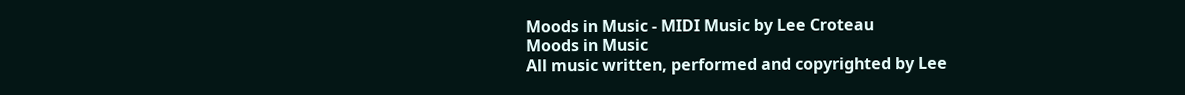Moods in Music - MIDI Music by Lee Croteau
Moods in Music
All music written, performed and copyrighted by Lee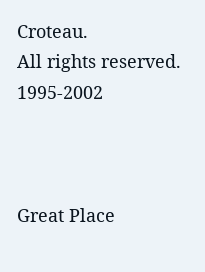Croteau.
All rights reserved. 1995-2002



Great Place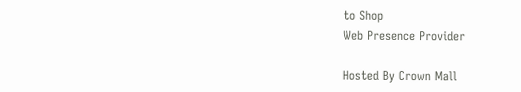to Shop
Web Presence Provider

Hosted By Crown Mall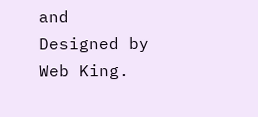and Designed by Web King.